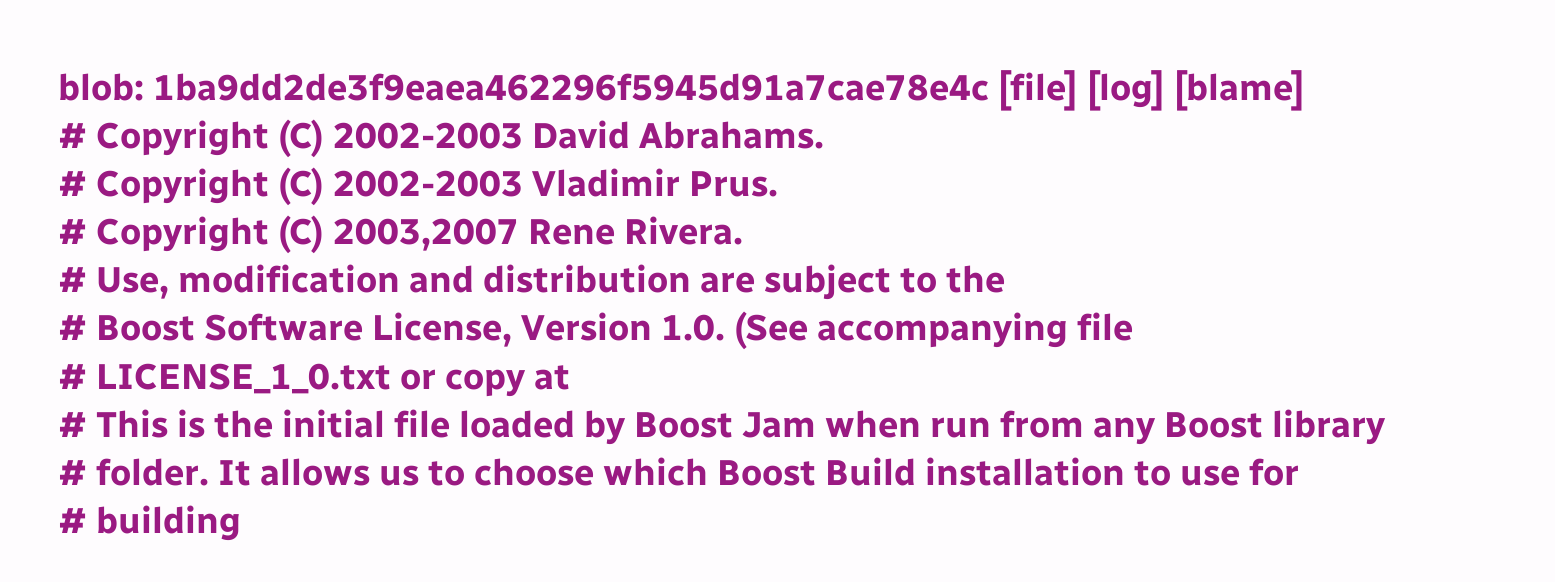blob: 1ba9dd2de3f9eaea462296f5945d91a7cae78e4c [file] [log] [blame]
# Copyright (C) 2002-2003 David Abrahams.
# Copyright (C) 2002-2003 Vladimir Prus.
# Copyright (C) 2003,2007 Rene Rivera.
# Use, modification and distribution are subject to the
# Boost Software License, Version 1.0. (See accompanying file
# LICENSE_1_0.txt or copy at
# This is the initial file loaded by Boost Jam when run from any Boost library
# folder. It allows us to choose which Boost Build installation to use for
# building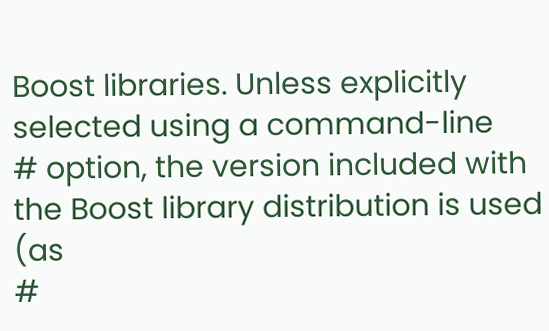Boost libraries. Unless explicitly selected using a command-line
# option, the version included with the Boost library distribution is used (as
#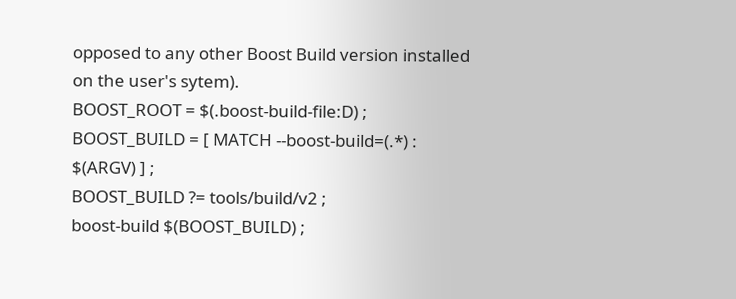opposed to any other Boost Build version installed on the user's sytem).
BOOST_ROOT = $(.boost-build-file:D) ;
BOOST_BUILD = [ MATCH --boost-build=(.*) : $(ARGV) ] ;
BOOST_BUILD ?= tools/build/v2 ;
boost-build $(BOOST_BUILD) ;